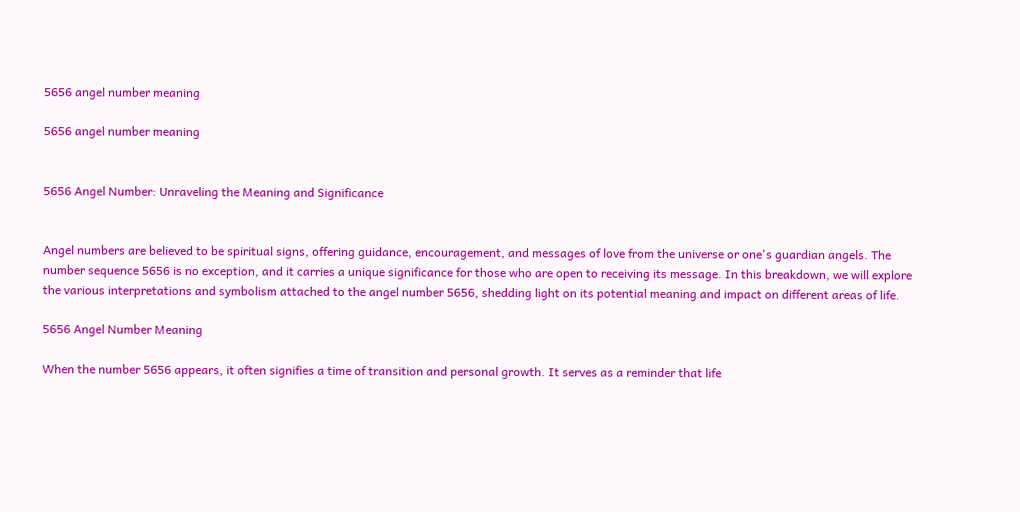5656 angel number meaning

5656 angel number meaning


5656 Angel Number: Unraveling the Meaning and Significance


Angel numbers are believed to be spiritual signs, offering guidance, encouragement, and messages of love from the universe or one's guardian angels. The number sequence 5656 is no exception, and it carries a unique significance for those who are open to receiving its message. In this breakdown, we will explore the various interpretations and symbolism attached to the angel number 5656, shedding light on its potential meaning and impact on different areas of life.

5656 Angel Number Meaning

When the number 5656 appears, it often signifies a time of transition and personal growth. It serves as a reminder that life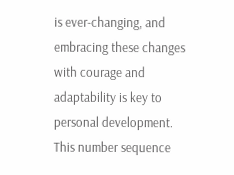is ever-changing, and embracing these changes with courage and adaptability is key to personal development. This number sequence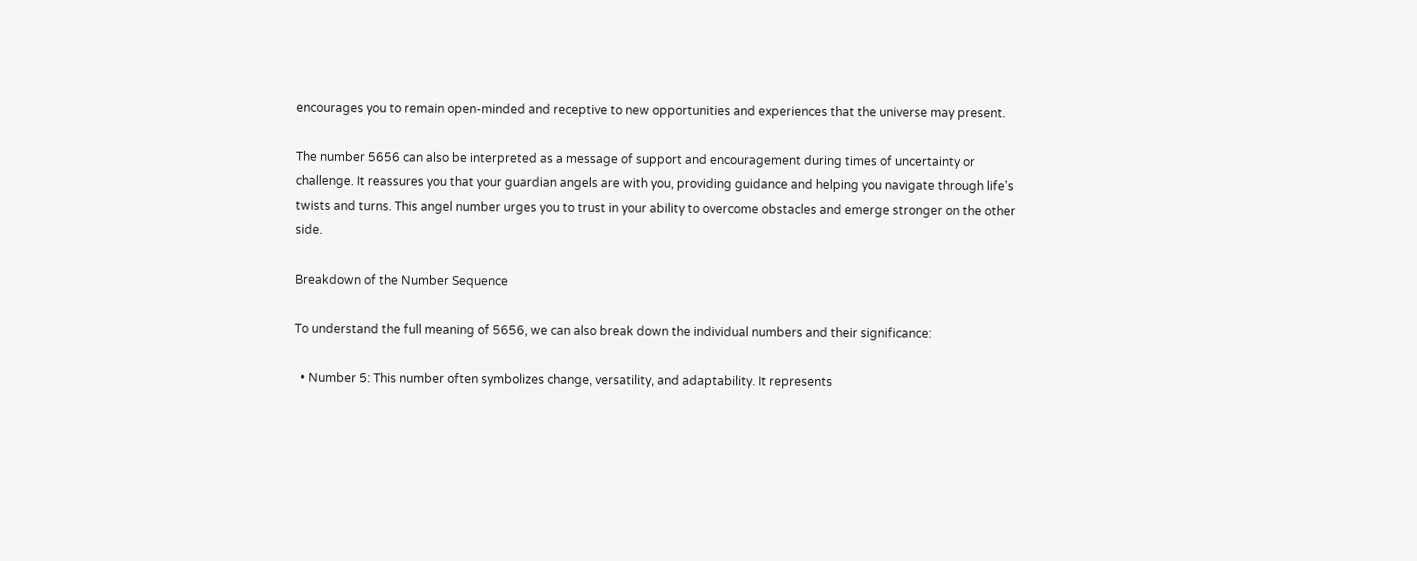encourages you to remain open-minded and receptive to new opportunities and experiences that the universe may present.

The number 5656 can also be interpreted as a message of support and encouragement during times of uncertainty or challenge. It reassures you that your guardian angels are with you, providing guidance and helping you navigate through life's twists and turns. This angel number urges you to trust in your ability to overcome obstacles and emerge stronger on the other side.

Breakdown of the Number Sequence

To understand the full meaning of 5656, we can also break down the individual numbers and their significance:

  • Number 5: This number often symbolizes change, versatility, and adaptability. It represents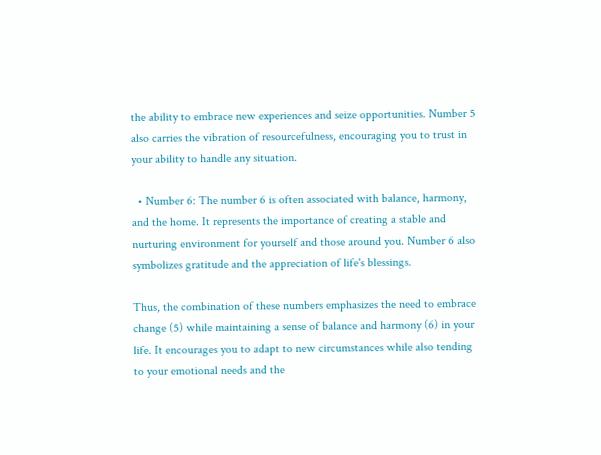the ability to embrace new experiences and seize opportunities. Number 5 also carries the vibration of resourcefulness, encouraging you to trust in your ability to handle any situation.

  • Number 6: The number 6 is often associated with balance, harmony, and the home. It represents the importance of creating a stable and nurturing environment for yourself and those around you. Number 6 also symbolizes gratitude and the appreciation of life's blessings.

Thus, the combination of these numbers emphasizes the need to embrace change (5) while maintaining a sense of balance and harmony (6) in your life. It encourages you to adapt to new circumstances while also tending to your emotional needs and the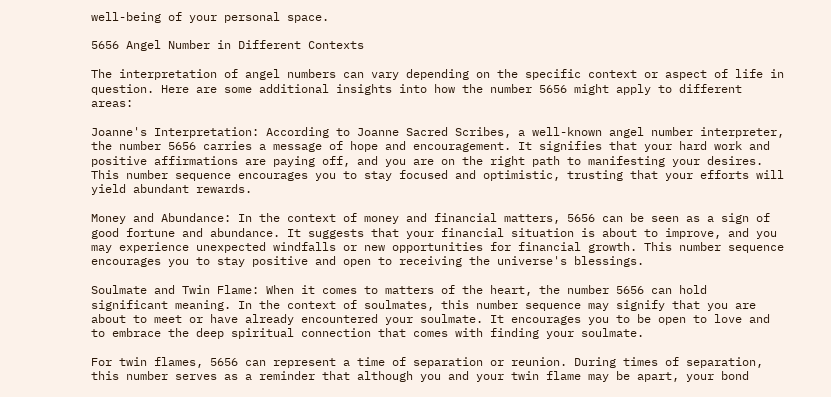well-being of your personal space.

5656 Angel Number in Different Contexts

The interpretation of angel numbers can vary depending on the specific context or aspect of life in question. Here are some additional insights into how the number 5656 might apply to different areas:

Joanne's Interpretation: According to Joanne Sacred Scribes, a well-known angel number interpreter, the number 5656 carries a message of hope and encouragement. It signifies that your hard work and positive affirmations are paying off, and you are on the right path to manifesting your desires. This number sequence encourages you to stay focused and optimistic, trusting that your efforts will yield abundant rewards.

Money and Abundance: In the context of money and financial matters, 5656 can be seen as a sign of good fortune and abundance. It suggests that your financial situation is about to improve, and you may experience unexpected windfalls or new opportunities for financial growth. This number sequence encourages you to stay positive and open to receiving the universe's blessings.

Soulmate and Twin Flame: When it comes to matters of the heart, the number 5656 can hold significant meaning. In the context of soulmates, this number sequence may signify that you are about to meet or have already encountered your soulmate. It encourages you to be open to love and to embrace the deep spiritual connection that comes with finding your soulmate.

For twin flames, 5656 can represent a time of separation or reunion. During times of separation, this number serves as a reminder that although you and your twin flame may be apart, your bond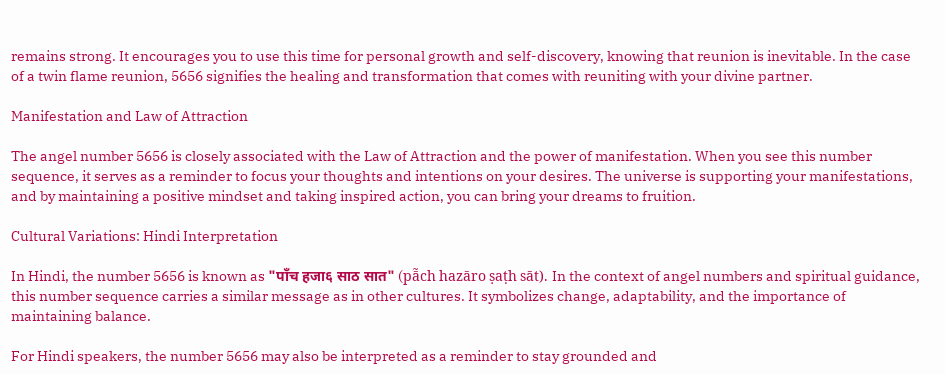remains strong. It encourages you to use this time for personal growth and self-discovery, knowing that reunion is inevitable. In the case of a twin flame reunion, 5656 signifies the healing and transformation that comes with reuniting with your divine partner.

Manifestation and Law of Attraction

The angel number 5656 is closely associated with the Law of Attraction and the power of manifestation. When you see this number sequence, it serves as a reminder to focus your thoughts and intentions on your desires. The universe is supporting your manifestations, and by maintaining a positive mindset and taking inspired action, you can bring your dreams to fruition.

Cultural Variations: Hindi Interpretation

In Hindi, the number 5656 is known as "पाँच हजा६ साठ सात" (pā̃ch hazāro ṣaṭh sāt). In the context of angel numbers and spiritual guidance, this number sequence carries a similar message as in other cultures. It symbolizes change, adaptability, and the importance of maintaining balance.

For Hindi speakers, the number 5656 may also be interpreted as a reminder to stay grounded and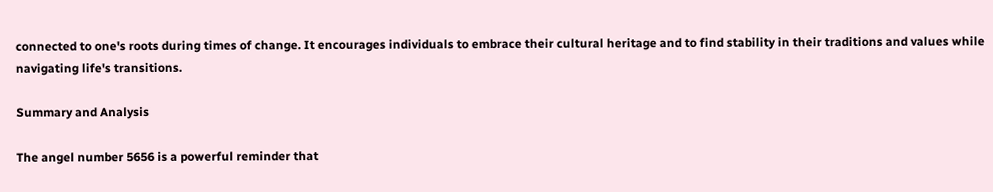connected to one's roots during times of change. It encourages individuals to embrace their cultural heritage and to find stability in their traditions and values while navigating life's transitions.

Summary and Analysis

The angel number 5656 is a powerful reminder that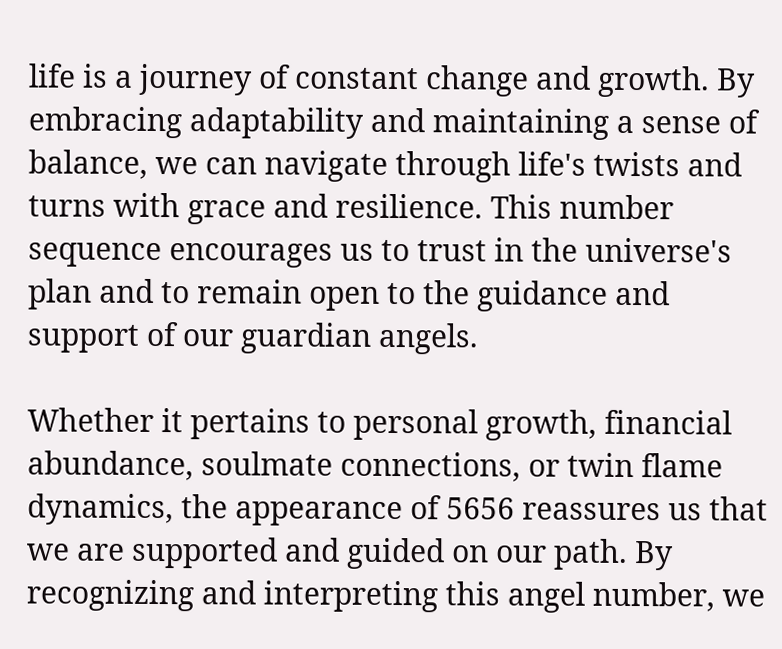life is a journey of constant change and growth. By embracing adaptability and maintaining a sense of balance, we can navigate through life's twists and turns with grace and resilience. This number sequence encourages us to trust in the universe's plan and to remain open to the guidance and support of our guardian angels.

Whether it pertains to personal growth, financial abundance, soulmate connections, or twin flame dynamics, the appearance of 5656 reassures us that we are supported and guided on our path. By recognizing and interpreting this angel number, we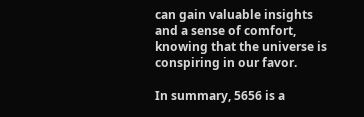can gain valuable insights and a sense of comfort, knowing that the universe is conspiring in our favor.

In summary, 5656 is a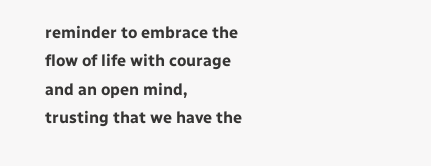reminder to embrace the flow of life with courage and an open mind, trusting that we have the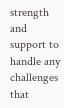strength and support to handle any challenges that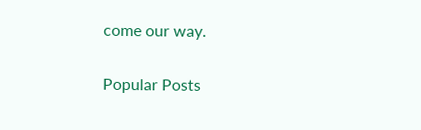come our way.

Popular Posts